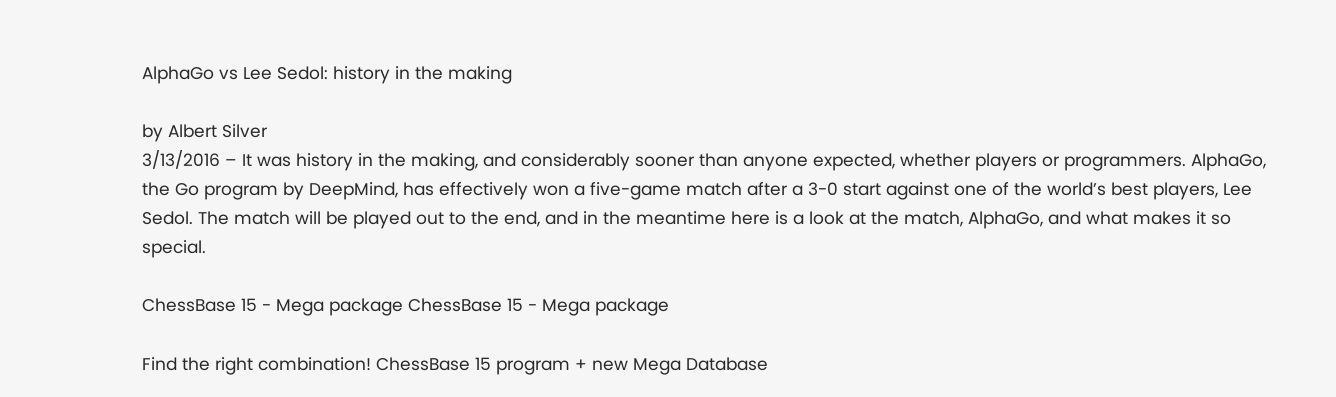AlphaGo vs Lee Sedol: history in the making

by Albert Silver
3/13/2016 – It was history in the making, and considerably sooner than anyone expected, whether players or programmers. AlphaGo, the Go program by DeepMind, has effectively won a five-game match after a 3-0 start against one of the world’s best players, Lee Sedol. The match will be played out to the end, and in the meantime here is a look at the match, AlphaGo, and what makes it so special.

ChessBase 15 - Mega package ChessBase 15 - Mega package

Find the right combination! ChessBase 15 program + new Mega Database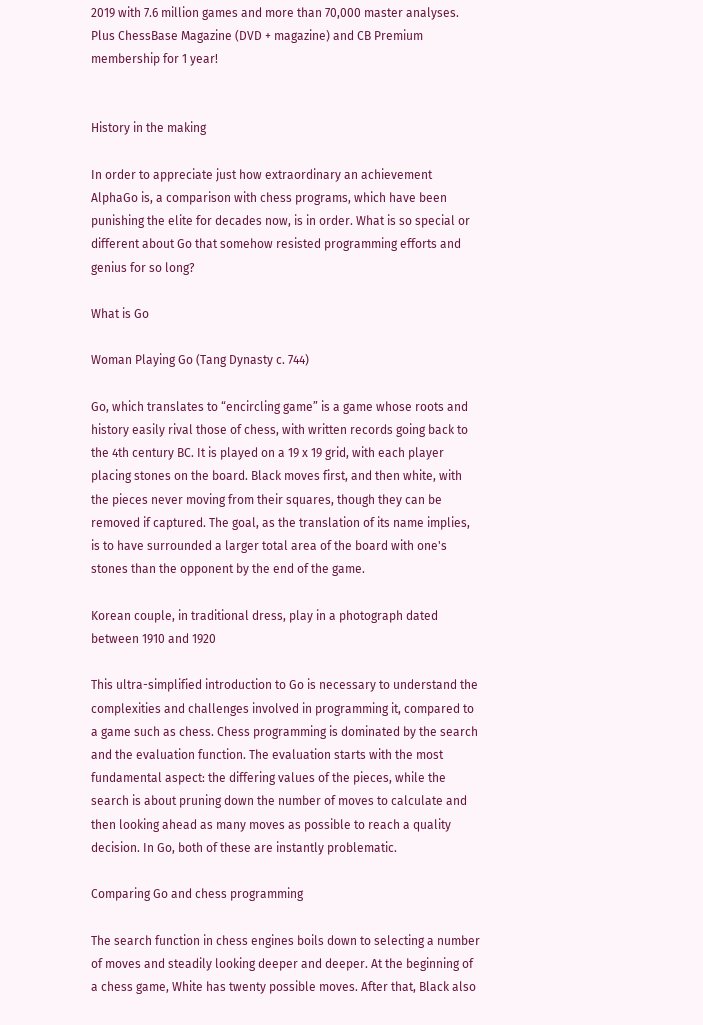2019 with 7.6 million games and more than 70,000 master analyses. Plus ChessBase Magazine (DVD + magazine) and CB Premium membership for 1 year!


History in the making

In order to appreciate just how extraordinary an achievement AlphaGo is, a comparison with chess programs, which have been punishing the elite for decades now, is in order. What is so special or different about Go that somehow resisted programming efforts and genius for so long?

What is Go

Woman Playing Go (Tang Dynasty c. 744)

Go, which translates to “encircling game” is a game whose roots and history easily rival those of chess, with written records going back to the 4th century BC. It is played on a 19 x 19 grid, with each player placing stones on the board. Black moves first, and then white, with the pieces never moving from their squares, though they can be removed if captured. The goal, as the translation of its name implies, is to have surrounded a larger total area of the board with one's stones than the opponent by the end of the game.

Korean couple, in traditional dress, play in a photograph dated between 1910 and 1920

This ultra-simplified introduction to Go is necessary to understand the complexities and challenges involved in programming it, compared to a game such as chess. Chess programming is dominated by the search and the evaluation function. The evaluation starts with the most fundamental aspect: the differing values of the pieces, while the search is about pruning down the number of moves to calculate and then looking ahead as many moves as possible to reach a quality decision. In Go, both of these are instantly problematic.

Comparing Go and chess programming

The search function in chess engines boils down to selecting a number of moves and steadily looking deeper and deeper. At the beginning of a chess game, White has twenty possible moves. After that, Black also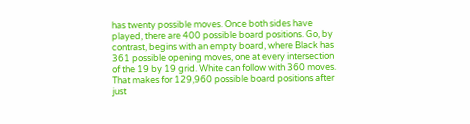has twenty possible moves. Once both sides have played, there are 400 possible board positions. Go, by contrast, begins with an empty board, where Black has 361 possible opening moves, one at every intersection of the 19 by 19 grid. White can follow with 360 moves. That makes for 129,960 possible board positions after just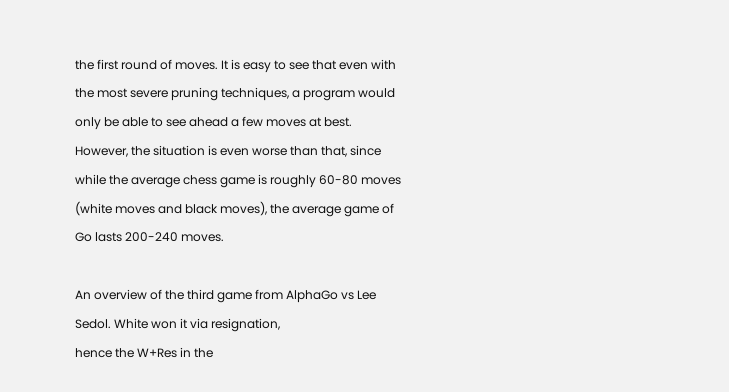the first round of moves. It is easy to see that even with the most severe pruning techniques, a program would only be able to see ahead a few moves at best. However, the situation is even worse than that, since while the average chess game is roughly 60-80 moves (white moves and black moves), the average game of Go lasts 200-240 moves.

An overview of the third game from AlphaGo vs Lee Sedol. White won it via resignation,
hence the W+Res in the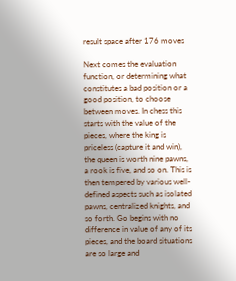result space after 176 moves

Next comes the evaluation function, or determining what constitutes a bad position or a good position, to choose between moves. In chess this starts with the value of the pieces, where the king is priceless (capture it and win), the queen is worth nine pawns, a rook is five, and so on. This is then tempered by various well-defined aspects such as isolated pawns, centralized knights, and so forth. Go begins with no difference in value of any of its pieces, and the board situations are so large and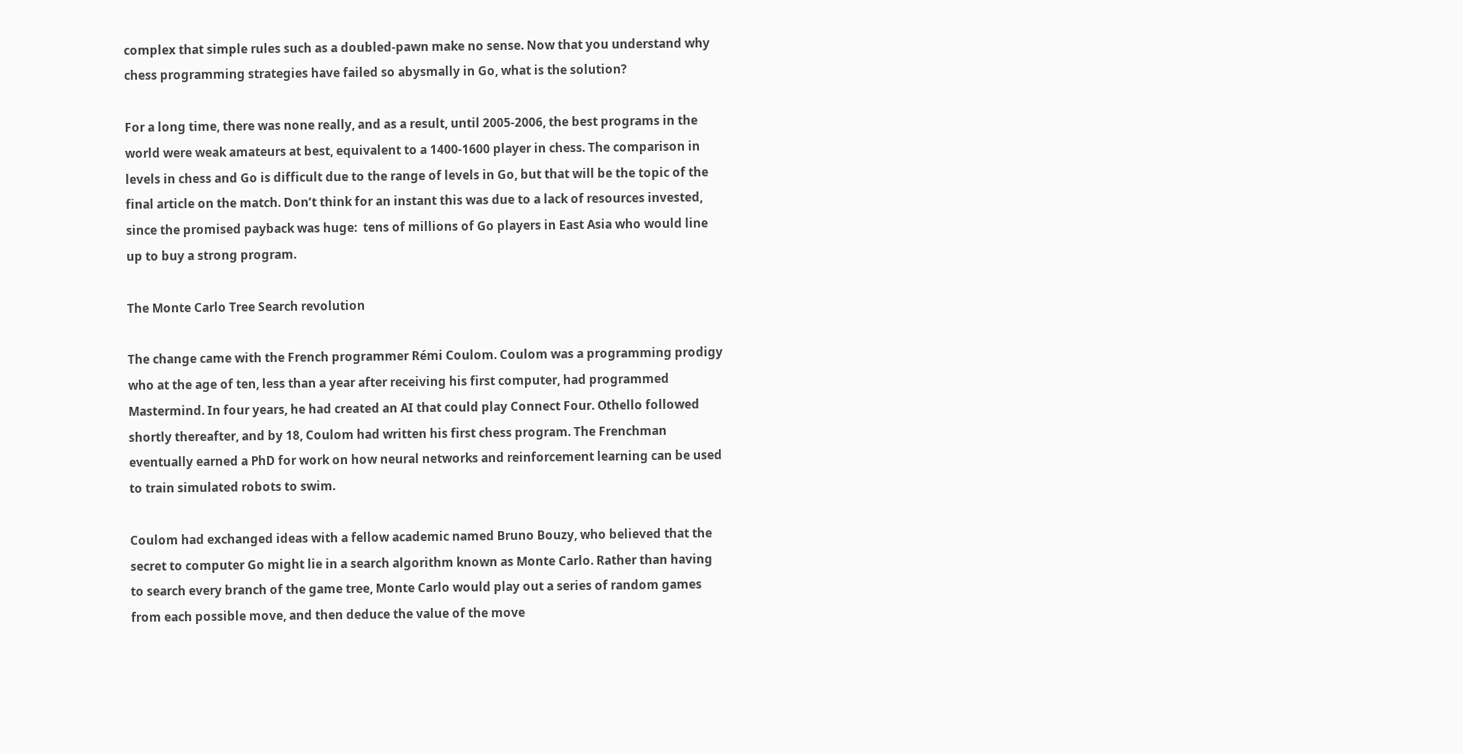complex that simple rules such as a doubled-pawn make no sense. Now that you understand why chess programming strategies have failed so abysmally in Go, what is the solution?

For a long time, there was none really, and as a result, until 2005-2006, the best programs in the world were weak amateurs at best, equivalent to a 1400-1600 player in chess. The comparison in levels in chess and Go is difficult due to the range of levels in Go, but that will be the topic of the final article on the match. Don’t think for an instant this was due to a lack of resources invested, since the promised payback was huge:  tens of millions of Go players in East Asia who would line up to buy a strong program.

The Monte Carlo Tree Search revolution

The change came with the French programmer Rémi Coulom. Coulom was a programming prodigy who at the age of ten, less than a year after receiving his first computer, had programmed Mastermind. In four years, he had created an AI that could play Connect Four. Othello followed shortly thereafter, and by 18, Coulom had written his first chess program. The Frenchman eventually earned a PhD for work on how neural networks and reinforcement learning can be used to train simulated robots to swim.

Coulom had exchanged ideas with a fellow academic named Bruno Bouzy, who believed that the secret to computer Go might lie in a search algorithm known as Monte Carlo. Rather than having to search every branch of the game tree, Monte Carlo would play out a series of random games from each possible move, and then deduce the value of the move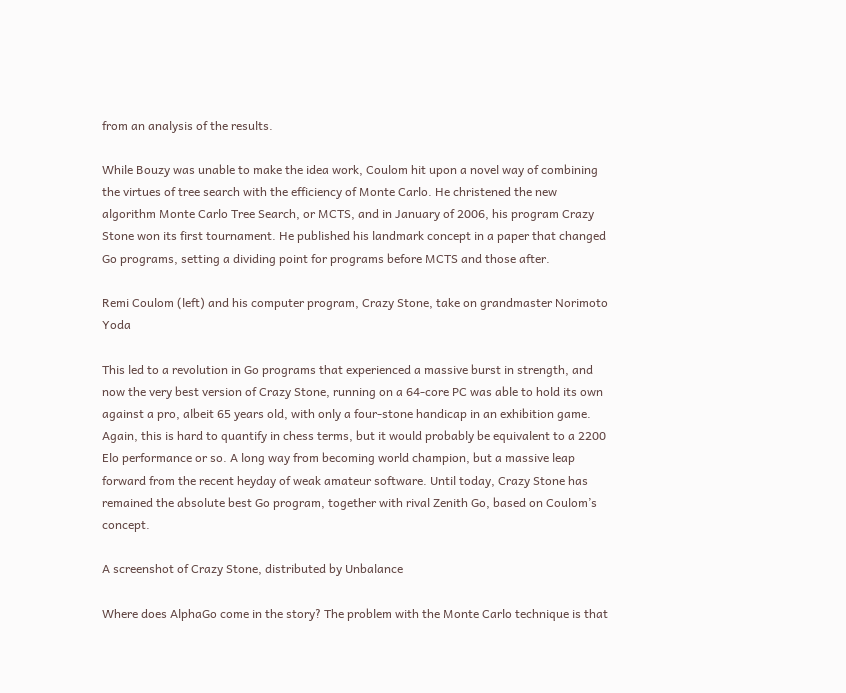from an analysis of the results.

While Bouzy was unable to make the idea work, Coulom hit upon a novel way of combining the virtues of tree search with the efficiency of Monte Carlo. He christened the new algorithm Monte Carlo Tree Search, or MCTS, and in January of 2006, his program Crazy Stone won its first tournament. He published his landmark concept in a paper that changed Go programs, setting a dividing point for programs before MCTS and those after.

Remi Coulom (left) and his computer program, Crazy Stone, take on grandmaster Norimoto Yoda

This led to a revolution in Go programs that experienced a massive burst in strength, and now the very best version of Crazy Stone, running on a 64-core PC was able to hold its own against a pro, albeit 65 years old, with only a four-stone handicap in an exhibition game. Again, this is hard to quantify in chess terms, but it would probably be equivalent to a 2200 Elo performance or so. A long way from becoming world champion, but a massive leap forward from the recent heyday of weak amateur software. Until today, Crazy Stone has remained the absolute best Go program, together with rival Zenith Go, based on Coulom’s concept.

A screenshot of Crazy Stone, distributed by Unbalance

Where does AlphaGo come in the story? The problem with the Monte Carlo technique is that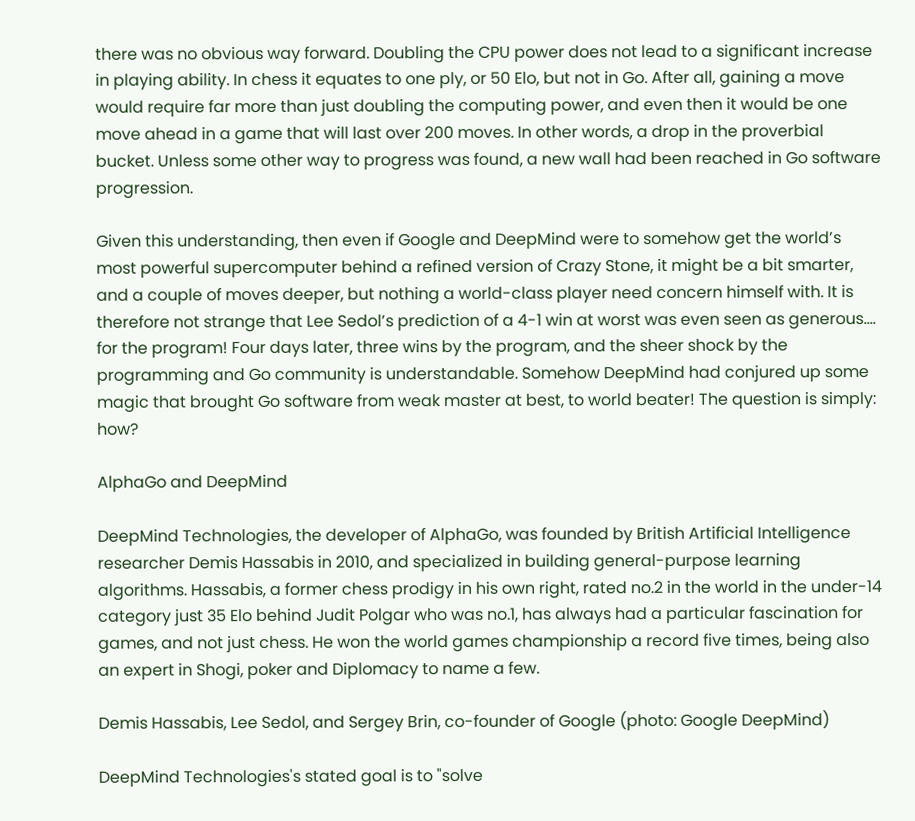there was no obvious way forward. Doubling the CPU power does not lead to a significant increase in playing ability. In chess it equates to one ply, or 50 Elo, but not in Go. After all, gaining a move would require far more than just doubling the computing power, and even then it would be one move ahead in a game that will last over 200 moves. In other words, a drop in the proverbial bucket. Unless some other way to progress was found, a new wall had been reached in Go software progression.

Given this understanding, then even if Google and DeepMind were to somehow get the world’s most powerful supercomputer behind a refined version of Crazy Stone, it might be a bit smarter, and a couple of moves deeper, but nothing a world-class player need concern himself with. It is therefore not strange that Lee Sedol’s prediction of a 4-1 win at worst was even seen as generous…. for the program! Four days later, three wins by the program, and the sheer shock by the programming and Go community is understandable. Somehow DeepMind had conjured up some magic that brought Go software from weak master at best, to world beater! The question is simply: how?

AlphaGo and DeepMind

DeepMind Technologies, the developer of AlphaGo, was founded by British Artificial Intelligence researcher Demis Hassabis in 2010, and specialized in building general-purpose learning algorithms. Hassabis, a former chess prodigy in his own right, rated no.2 in the world in the under-14 category just 35 Elo behind Judit Polgar who was no.1, has always had a particular fascination for games, and not just chess. He won the world games championship a record five times, being also an expert in Shogi, poker and Diplomacy to name a few.

Demis Hassabis, Lee Sedol, and Sergey Brin, co-founder of Google (photo: Google DeepMind)

DeepMind Technologies's stated goal is to "solve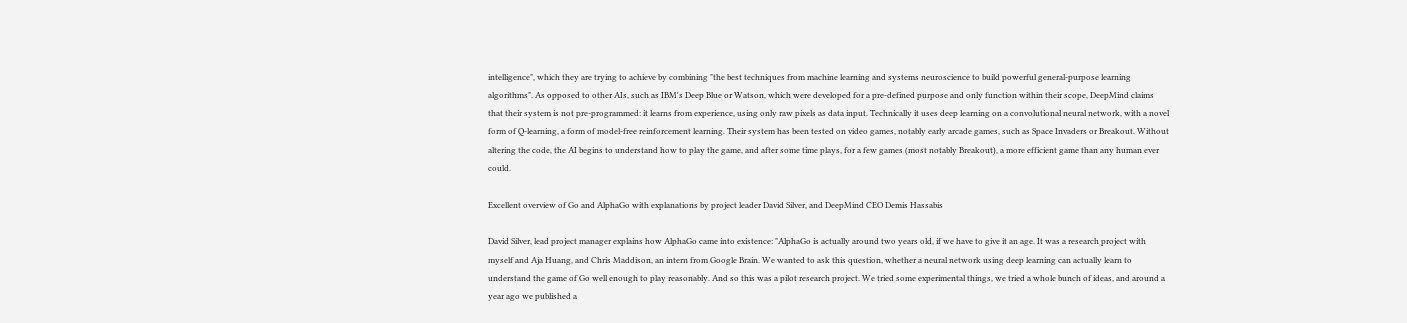intelligence", which they are trying to achieve by combining "the best techniques from machine learning and systems neuroscience to build powerful general-purpose learning algorithms". As opposed to other AIs, such as IBM's Deep Blue or Watson, which were developed for a pre-defined purpose and only function within their scope, DeepMind claims that their system is not pre-programmed: it learns from experience, using only raw pixels as data input. Technically it uses deep learning on a convolutional neural network, with a novel form of Q-learning, a form of model-free reinforcement learning. Their system has been tested on video games, notably early arcade games, such as Space Invaders or Breakout. Without altering the code, the AI begins to understand how to play the game, and after some time plays, for a few games (most notably Breakout), a more efficient game than any human ever could.

Excellent overview of Go and AlphaGo with explanations by project leader David Silver, and DeepMind CEO Demis Hassabis

David Silver, lead project manager explains how AlphaGo came into existence: "AlphaGo is actually around two years old, if we have to give it an age. It was a research project with myself and Aja Huang, and Chris Maddison, an intern from Google Brain. We wanted to ask this question, whether a neural network using deep learning can actually learn to understand the game of Go well enough to play reasonably. And so this was a pilot research project. We tried some experimental things, we tried a whole bunch of ideas, and around a year ago we published a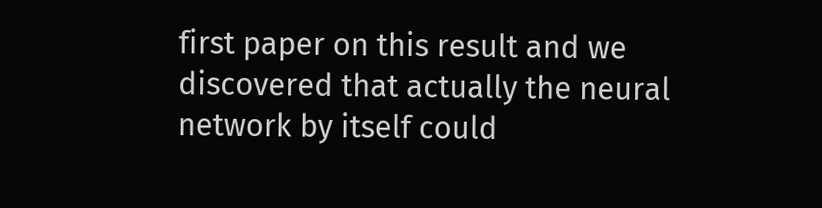first paper on this result and we discovered that actually the neural network by itself could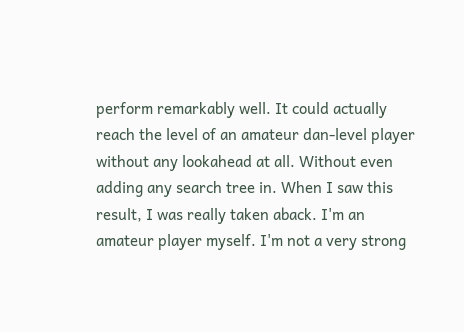perform remarkably well. It could actually reach the level of an amateur dan-level player without any lookahead at all. Without even adding any search tree in. When I saw this result, I was really taken aback. I'm an amateur player myself. I'm not a very strong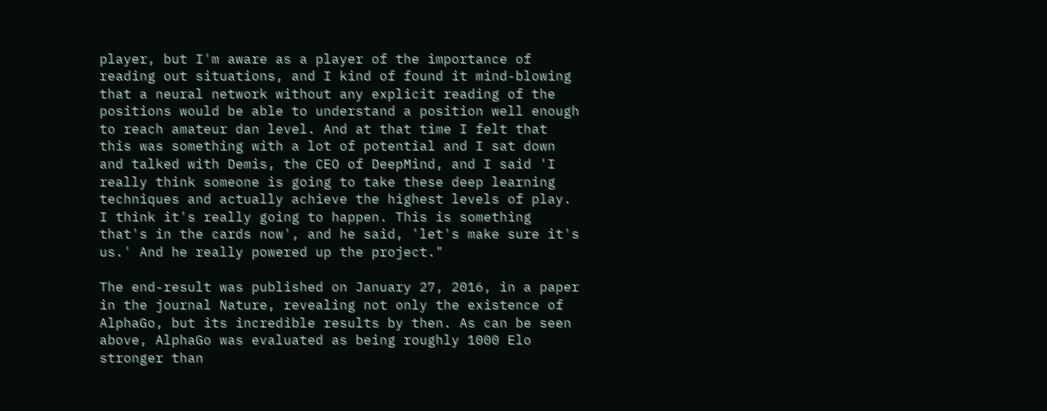player, but I'm aware as a player of the importance of reading out situations, and I kind of found it mind-blowing that a neural network without any explicit reading of the positions would be able to understand a position well enough to reach amateur dan level. And at that time I felt that this was something with a lot of potential and I sat down and talked with Demis, the CEO of DeepMind, and I said 'I really think someone is going to take these deep learning techniques and actually achieve the highest levels of play. I think it's really going to happen. This is something that's in the cards now', and he said, 'let's make sure it's us.' And he really powered up the project."

The end-result was published on January 27, 2016, in a paper in the journal Nature, revealing not only the existence of AlphaGo, but its incredible results by then. As can be seen above, AlphaGo was evaluated as being roughly 1000 Elo stronger than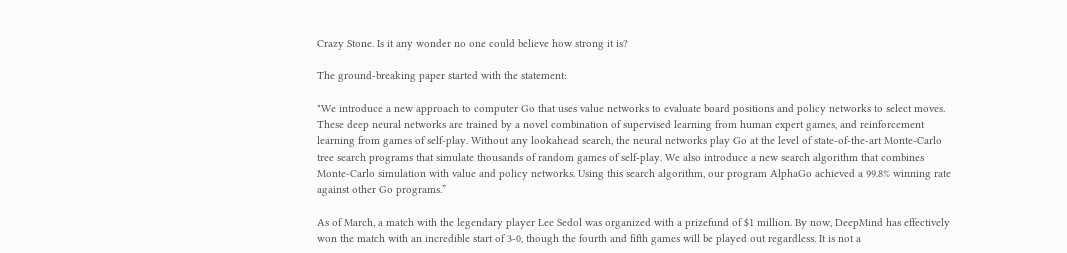Crazy Stone. Is it any wonder no one could believe how strong it is?

The ground-breaking paper started with the statement:

"We introduce a new approach to computer Go that uses value networks to evaluate board positions and policy networks to select moves. These deep neural networks are trained by a novel combination of supervised learning from human expert games, and reinforcement learning from games of self-play. Without any lookahead search, the neural networks play Go at the level of state-of-the-art Monte-Carlo tree search programs that simulate thousands of random games of self-play. We also introduce a new search algorithm that combines Monte-Carlo simulation with value and policy networks. Using this search algorithm, our program AlphaGo achieved a 99.8% winning rate against other Go programs.”

As of March, a match with the legendary player Lee Sedol was organized with a prizefund of $1 million. By now, DeepMind has effectively won the match with an incredible start of 3-0, though the fourth and fifth games will be played out regardless. It is not a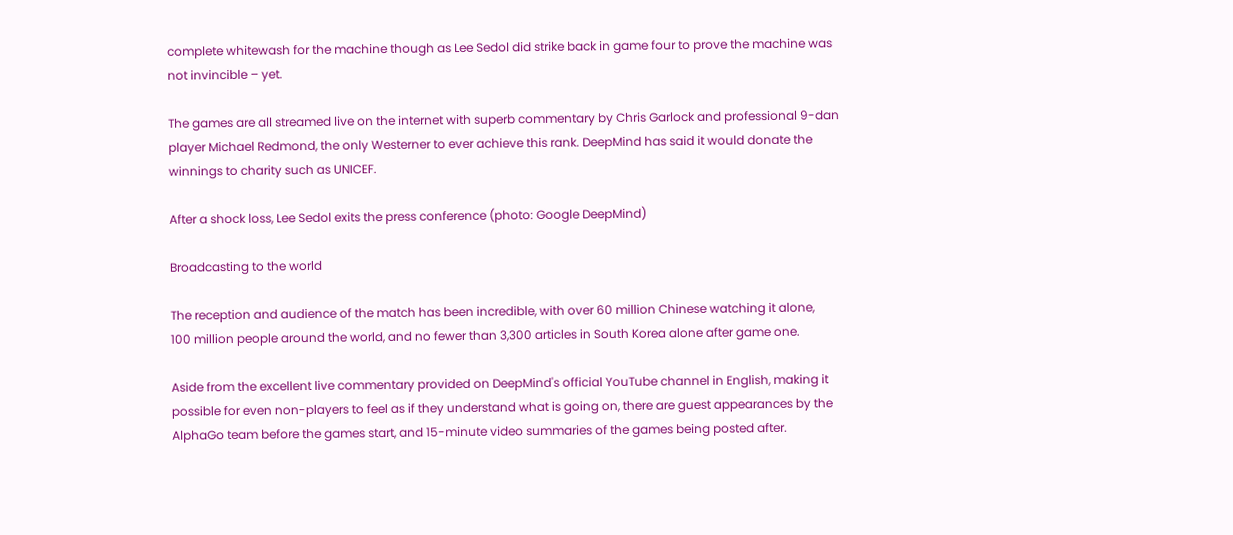complete whitewash for the machine though as Lee Sedol did strike back in game four to prove the machine was not invincible – yet.

The games are all streamed live on the internet with superb commentary by Chris Garlock and professional 9-dan player Michael Redmond, the only Westerner to ever achieve this rank. DeepMind has said it would donate the winnings to charity such as UNICEF.

After a shock loss, Lee Sedol exits the press conference (photo: Google DeepMind)

Broadcasting to the world

The reception and audience of the match has been incredible, with over 60 million Chinese watching it alone,
100 million people around the world, and no fewer than 3,300 articles in South Korea alone after game one.

Aside from the excellent live commentary provided on DeepMind's official YouTube channel in English, making it possible for even non-players to feel as if they understand what is going on, there are guest appearances by the AlphaGo team before the games start, and 15-minute video summaries of the games being posted after.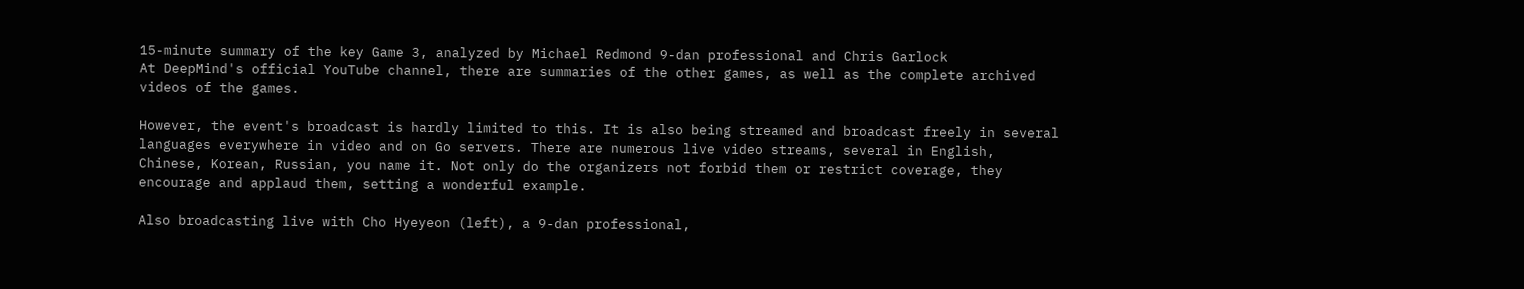15-minute summary of the key Game 3, analyzed by Michael Redmond 9-dan professional and Chris Garlock
At DeepMind's official YouTube channel, there are summaries of the other games, as well as the complete archived
videos of the games.

However, the event's broadcast is hardly limited to this. It is also being streamed and broadcast freely in several languages everywhere in video and on Go servers. There are numerous live video streams, several in English, Chinese, Korean, Russian, you name it. Not only do the organizers not forbid them or restrict coverage, they encourage and applaud them, setting a wonderful example.

Also broadcasting live with Cho Hyeyeon (left), a 9-dan professional,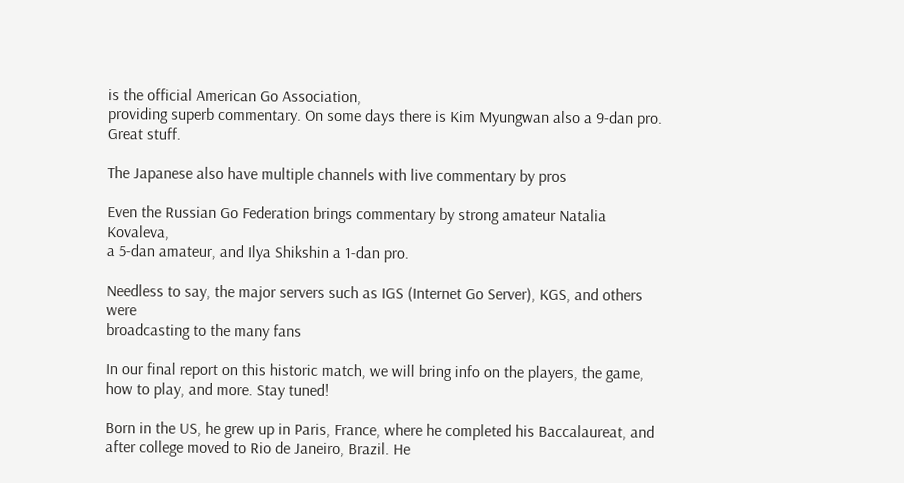is the official American Go Association,
providing superb commentary. On some days there is Kim Myungwan also a 9-dan pro. Great stuff.

The Japanese also have multiple channels with live commentary by pros

Even the Russian Go Federation brings commentary by strong amateur Natalia Kovaleva,
a 5-dan amateur, and Ilya Shikshin a 1-dan pro.

Needless to say, the major servers such as IGS (Internet Go Server), KGS, and others were
broadcasting to the many fans

In our final report on this historic match, we will bring info on the players, the game, how to play, and more. Stay tuned!

Born in the US, he grew up in Paris, France, where he completed his Baccalaureat, and after college moved to Rio de Janeiro, Brazil. He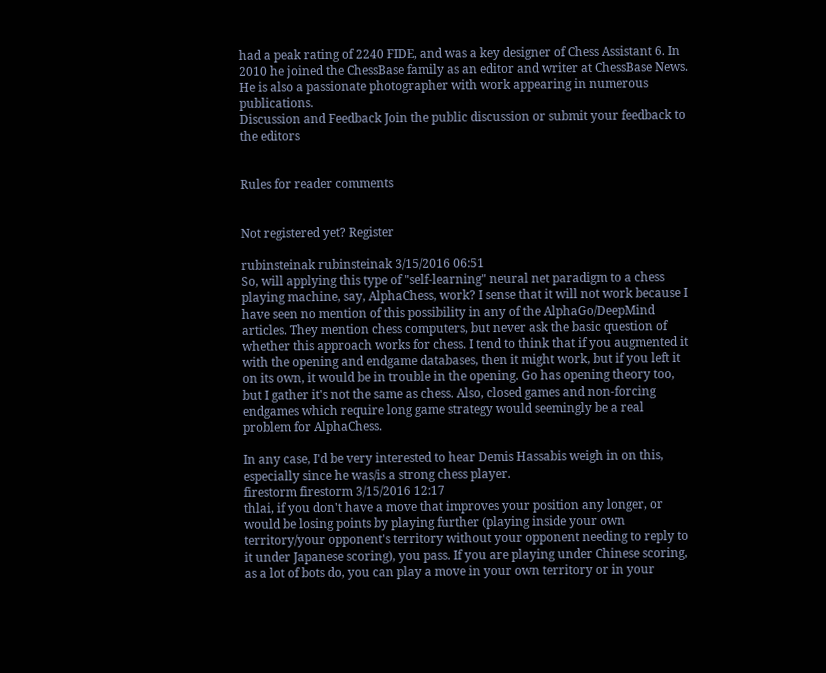had a peak rating of 2240 FIDE, and was a key designer of Chess Assistant 6. In 2010 he joined the ChessBase family as an editor and writer at ChessBase News. He is also a passionate photographer with work appearing in numerous publications.
Discussion and Feedback Join the public discussion or submit your feedback to the editors


Rules for reader comments


Not registered yet? Register

rubinsteinak rubinsteinak 3/15/2016 06:51
So, will applying this type of "self-learning" neural net paradigm to a chess playing machine, say, AlphaChess, work? I sense that it will not work because I have seen no mention of this possibility in any of the AlphaGo/DeepMind articles. They mention chess computers, but never ask the basic question of whether this approach works for chess. I tend to think that if you augmented it with the opening and endgame databases, then it might work, but if you left it on its own, it would be in trouble in the opening. Go has opening theory too, but I gather it's not the same as chess. Also, closed games and non-forcing endgames which require long game strategy would seemingly be a real problem for AlphaChess.

In any case, I'd be very interested to hear Demis Hassabis weigh in on this, especially since he was/is a strong chess player.
firestorm firestorm 3/15/2016 12:17
thlai, if you don't have a move that improves your position any longer, or would be losing points by playing further (playing inside your own territory/your opponent's territory without your opponent needing to reply to it under Japanese scoring), you pass. If you are playing under Chinese scoring, as a lot of bots do, you can play a move in your own territory or in your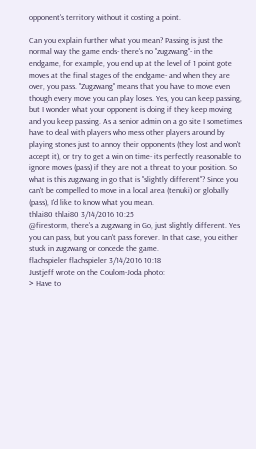opponent's territory without it costing a point.

Can you explain further what you mean? Passing is just the normal way the game ends- there's no "zugzwang"- in the endgame, for example, you end up at the level of 1 point gote moves at the final stages of the endgame- and when they are over, you pass. "Zugzwang" means that you have to move even though every move you can play loses. Yes, you can keep passing, but I wonder what your opponent is doing if they keep moving and you keep passing. As a senior admin on a go site I sometimes have to deal with players who mess other players around by playing stones just to annoy their opponents (they lost and won't accept it), or try to get a win on time- its perfectly reasonable to ignore moves (pass) if they are not a threat to your position. So what is this zugzwang in go that is "slightly different"? Since you can't be compelled to move in a local area (tenuki) or globally (pass), I'd like to know what you mean.
thlai80 thlai80 3/14/2016 10:25
@firestorm, there's a zugzwang in Go, just slightly different. Yes you can pass, but you can't pass forever. In that case, you either stuck in zugzwang or concede the game.
flachspieler flachspieler 3/14/2016 10:18
Justjeff wrote on the Coulom-Joda photo:
> Have to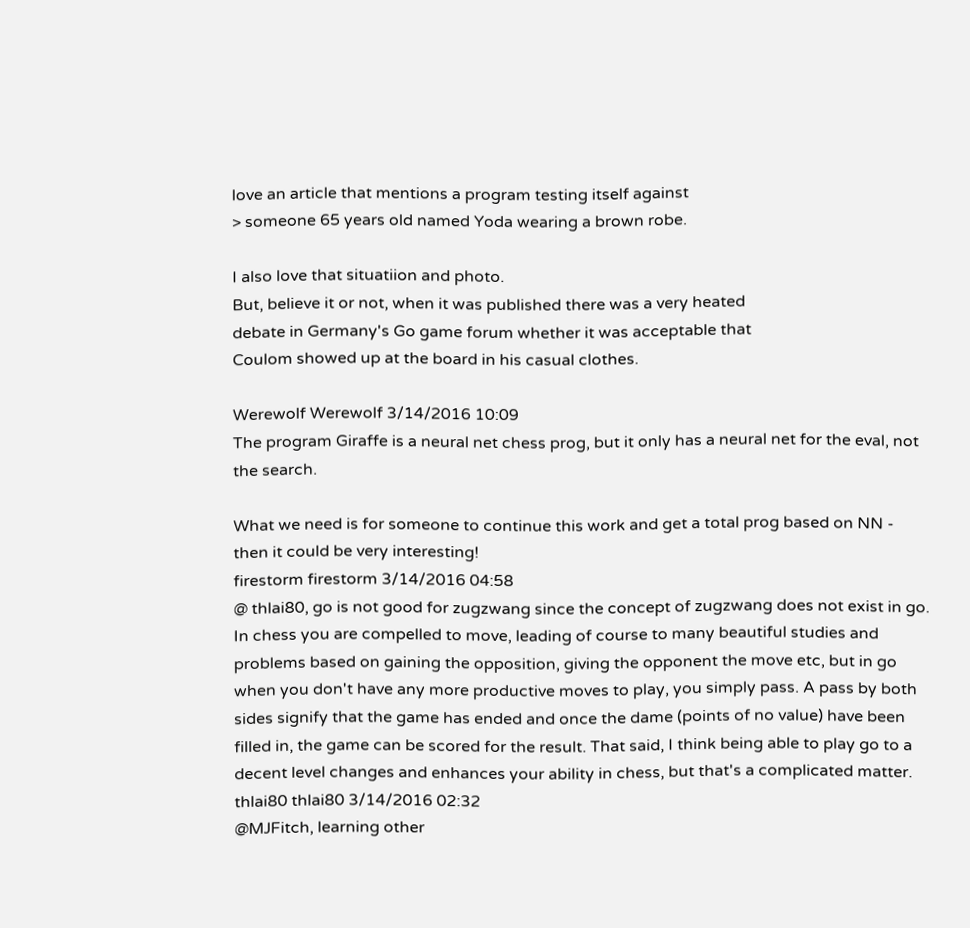love an article that mentions a program testing itself against
> someone 65 years old named Yoda wearing a brown robe.

I also love that situatiion and photo.
But, believe it or not, when it was published there was a very heated
debate in Germany's Go game forum whether it was acceptable that
Coulom showed up at the board in his casual clothes.

Werewolf Werewolf 3/14/2016 10:09
The program Giraffe is a neural net chess prog, but it only has a neural net for the eval, not the search.

What we need is for someone to continue this work and get a total prog based on NN - then it could be very interesting!
firestorm firestorm 3/14/2016 04:58
@ thlai80, go is not good for zugzwang since the concept of zugzwang does not exist in go. In chess you are compelled to move, leading of course to many beautiful studies and problems based on gaining the opposition, giving the opponent the move etc, but in go when you don't have any more productive moves to play, you simply pass. A pass by both sides signify that the game has ended and once the dame (points of no value) have been filled in, the game can be scored for the result. That said, I think being able to play go to a decent level changes and enhances your ability in chess, but that's a complicated matter.
thlai80 thlai80 3/14/2016 02:32
@MJFitch, learning other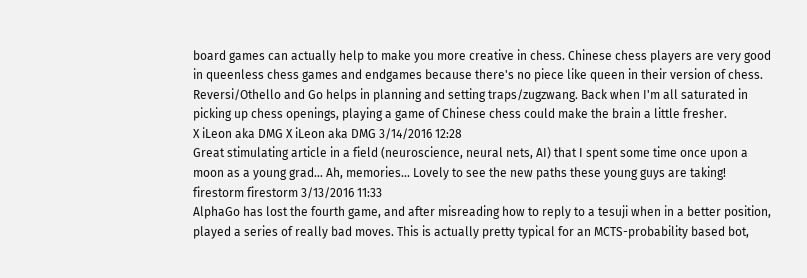board games can actually help to make you more creative in chess. Chinese chess players are very good in queenless chess games and endgames because there's no piece like queen in their version of chess. Reversi/Othello and Go helps in planning and setting traps/zugzwang. Back when I'm all saturated in picking up chess openings, playing a game of Chinese chess could make the brain a little fresher.
X iLeon aka DMG X iLeon aka DMG 3/14/2016 12:28
Great stimulating article in a field (neuroscience, neural nets, AI) that I spent some time once upon a moon as a young grad... Ah, memories... Lovely to see the new paths these young guys are taking!
firestorm firestorm 3/13/2016 11:33
AlphaGo has lost the fourth game, and after misreading how to reply to a tesuji when in a better position, played a series of really bad moves. This is actually pretty typical for an MCTS-probability based bot,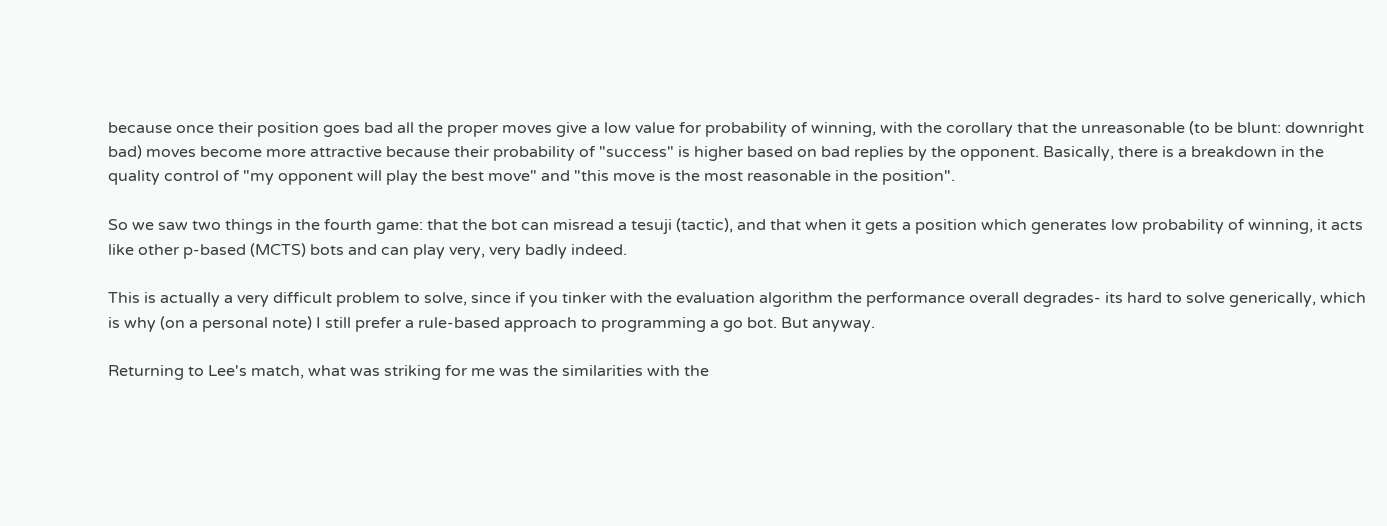because once their position goes bad all the proper moves give a low value for probability of winning, with the corollary that the unreasonable (to be blunt: downright bad) moves become more attractive because their probability of "success" is higher based on bad replies by the opponent. Basically, there is a breakdown in the quality control of "my opponent will play the best move" and "this move is the most reasonable in the position".

So we saw two things in the fourth game: that the bot can misread a tesuji (tactic), and that when it gets a position which generates low probability of winning, it acts like other p-based (MCTS) bots and can play very, very badly indeed.

This is actually a very difficult problem to solve, since if you tinker with the evaluation algorithm the performance overall degrades- its hard to solve generically, which is why (on a personal note) I still prefer a rule-based approach to programming a go bot. But anyway.

Returning to Lee's match, what was striking for me was the similarities with the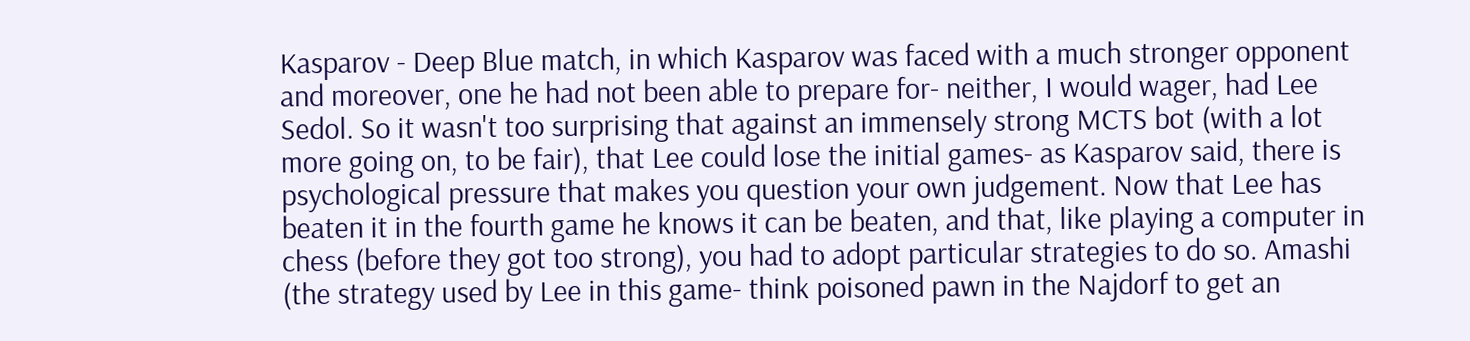Kasparov - Deep Blue match, in which Kasparov was faced with a much stronger opponent and moreover, one he had not been able to prepare for- neither, I would wager, had Lee Sedol. So it wasn't too surprising that against an immensely strong MCTS bot (with a lot more going on, to be fair), that Lee could lose the initial games- as Kasparov said, there is psychological pressure that makes you question your own judgement. Now that Lee has beaten it in the fourth game he knows it can be beaten, and that, like playing a computer in chess (before they got too strong), you had to adopt particular strategies to do so. Amashi (the strategy used by Lee in this game- think poisoned pawn in the Najdorf to get an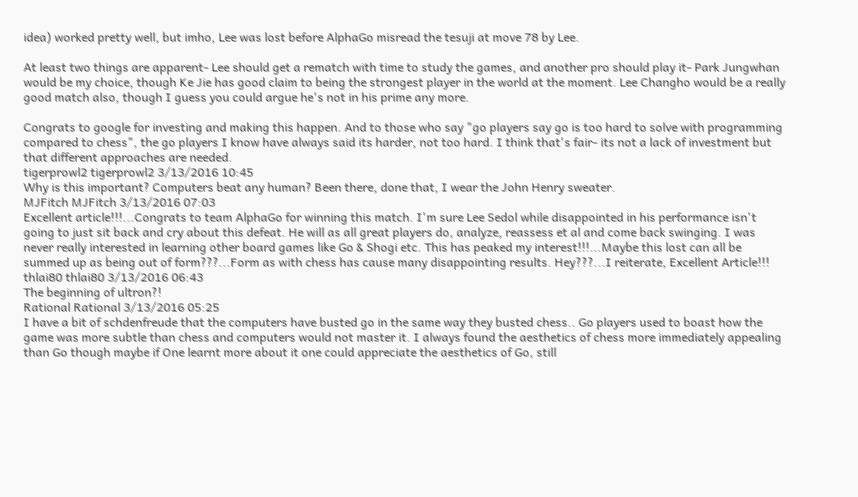idea) worked pretty well, but imho, Lee was lost before AlphaGo misread the tesuji at move 78 by Lee.

At least two things are apparent- Lee should get a rematch with time to study the games, and another pro should play it- Park Jungwhan would be my choice, though Ke Jie has good claim to being the strongest player in the world at the moment. Lee Changho would be a really good match also, though I guess you could argue he's not in his prime any more.

Congrats to google for investing and making this happen. And to those who say "go players say go is too hard to solve with programming compared to chess", the go players I know have always said its harder, not too hard. I think that's fair- its not a lack of investment but that different approaches are needed.
tigerprowl2 tigerprowl2 3/13/2016 10:45
Why is this important? Computers beat any human? Been there, done that, I wear the John Henry sweater.
MJFitch MJFitch 3/13/2016 07:03
Excellent article!!!...Congrats to team AlphaGo for winning this match. I'm sure Lee Sedol while disappointed in his performance isn't going to just sit back and cry about this defeat. He will as all great players do, analyze, reassess et al and come back swinging. I was never really interested in learning other board games like Go & Shogi etc. This has peaked my interest!!!...Maybe this lost can all be summed up as being out of form???...Form as with chess has cause many disappointing results. Hey???...I reiterate, Excellent Article!!!
thlai80 thlai80 3/13/2016 06:43
The beginning of ultron?!
Rational Rational 3/13/2016 05:25
I have a bit of schdenfreude that the computers have busted go in the same way they busted chess.. Go players used to boast how the game was more subtle than chess and computers would not master it. I always found the aesthetics of chess more immediately appealing than Go though maybe if One learnt more about it one could appreciate the aesthetics of Go, still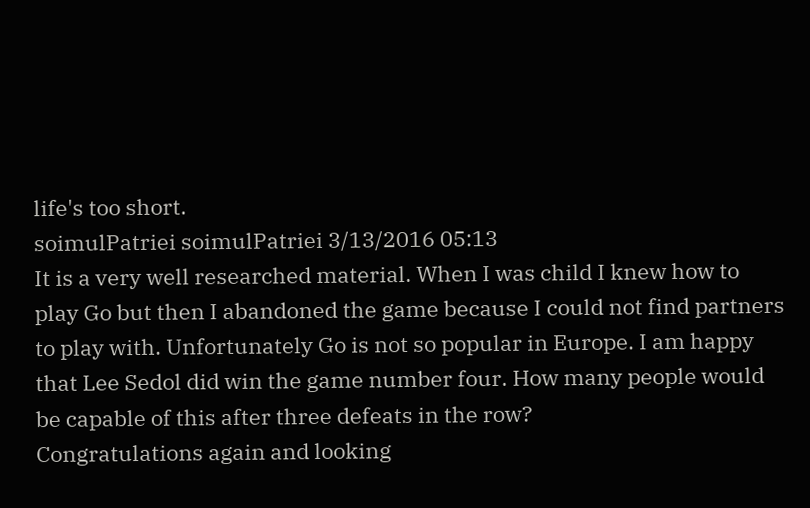life's too short.
soimulPatriei soimulPatriei 3/13/2016 05:13
It is a very well researched material. When I was child I knew how to play Go but then I abandoned the game because I could not find partners to play with. Unfortunately Go is not so popular in Europe. I am happy that Lee Sedol did win the game number four. How many people would be capable of this after three defeats in the row?
Congratulations again and looking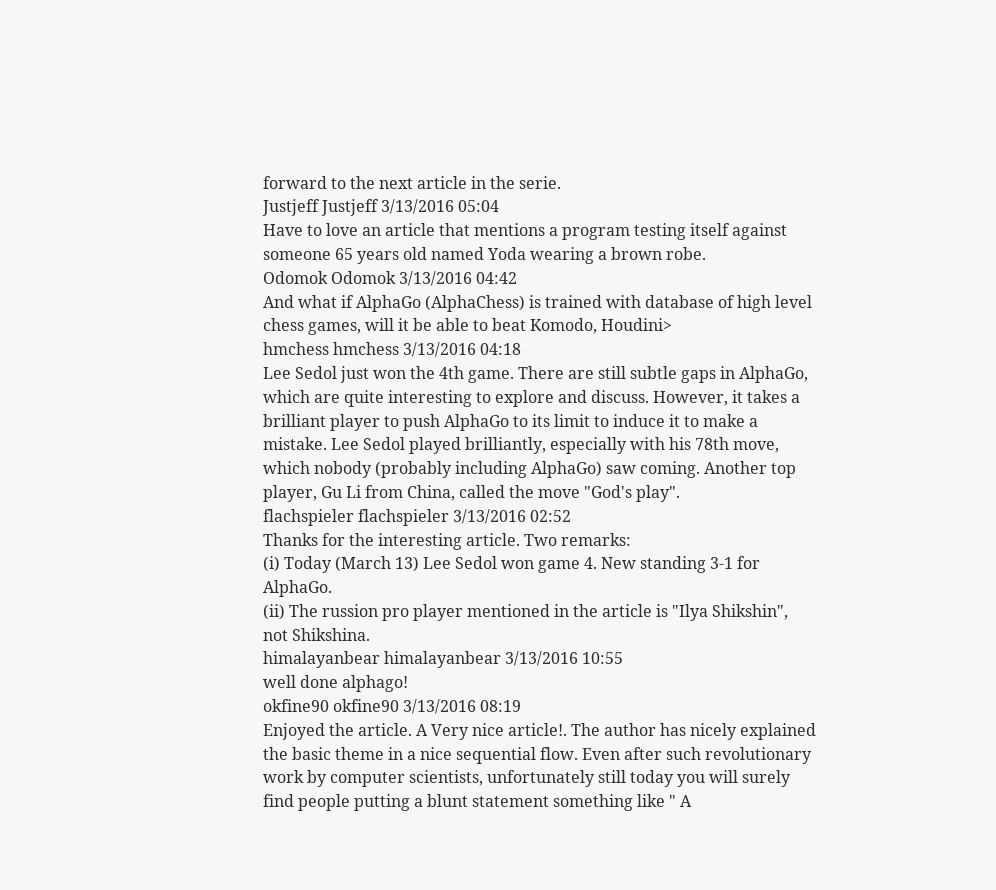forward to the next article in the serie.
Justjeff Justjeff 3/13/2016 05:04
Have to love an article that mentions a program testing itself against someone 65 years old named Yoda wearing a brown robe.
Odomok Odomok 3/13/2016 04:42
And what if AlphaGo (AlphaChess) is trained with database of high level chess games, will it be able to beat Komodo, Houdini>
hmchess hmchess 3/13/2016 04:18
Lee Sedol just won the 4th game. There are still subtle gaps in AlphaGo, which are quite interesting to explore and discuss. However, it takes a brilliant player to push AlphaGo to its limit to induce it to make a mistake. Lee Sedol played brilliantly, especially with his 78th move, which nobody (probably including AlphaGo) saw coming. Another top player, Gu Li from China, called the move "God's play".
flachspieler flachspieler 3/13/2016 02:52
Thanks for the interesting article. Two remarks:
(i) Today (March 13) Lee Sedol won game 4. New standing 3-1 for AlphaGo.
(ii) The russion pro player mentioned in the article is "Ilya Shikshin",
not Shikshina.
himalayanbear himalayanbear 3/13/2016 10:55
well done alphago!
okfine90 okfine90 3/13/2016 08:19
Enjoyed the article. A Very nice article!. The author has nicely explained the basic theme in a nice sequential flow. Even after such revolutionary work by computer scientists, unfortunately still today you will surely find people putting a blunt statement something like " A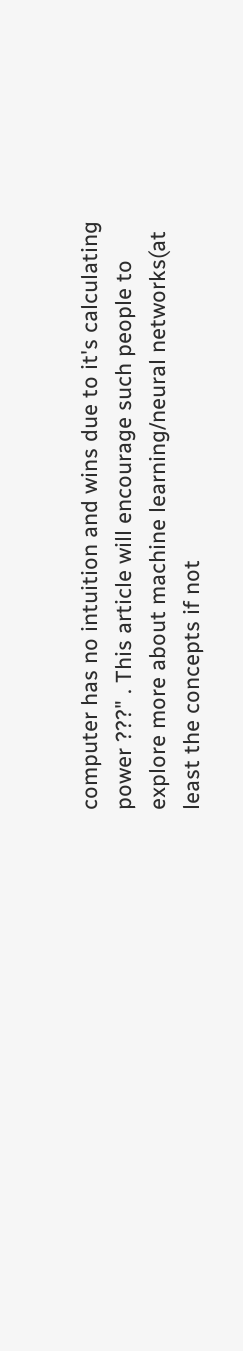computer has no intuition and wins due to it's calculating power ???" . This article will encourage such people to explore more about machine learning/neural networks(at least the concepts if not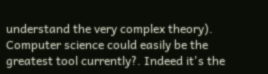understand the very complex theory). Computer science could easily be the greatest tool currently?. Indeed it's the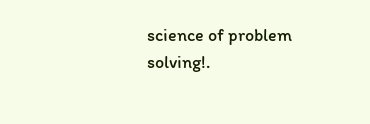science of problem solving!.